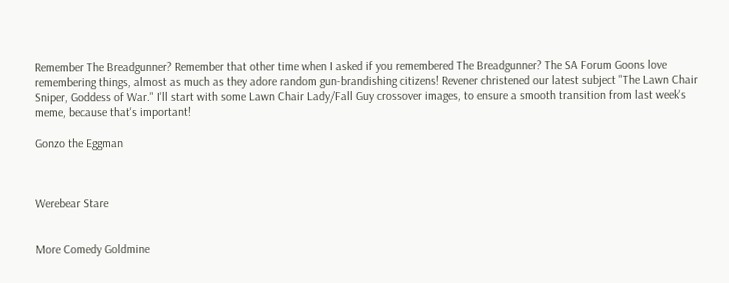Remember The Breadgunner? Remember that other time when I asked if you remembered The Breadgunner? The SA Forum Goons love remembering things, almost as much as they adore random gun-brandishing citizens! Revener christened our latest subject "The Lawn Chair Sniper, Goddess of War." I'll start with some Lawn Chair Lady/Fall Guy crossover images, to ensure a smooth transition from last week's meme, because that's important!

Gonzo the Eggman



Werebear Stare


More Comedy Goldmine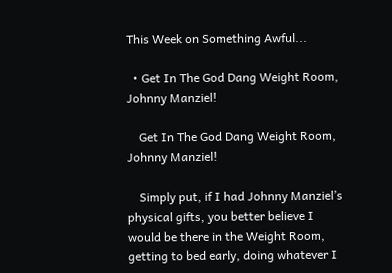This Week on Something Awful...

  • Get In The God Dang Weight Room, Johnny Manziel!

    Get In The God Dang Weight Room, Johnny Manziel!

    Simply put, if I had Johnny Manziel’s physical gifts, you better believe I would be there in the Weight Room, getting to bed early, doing whatever I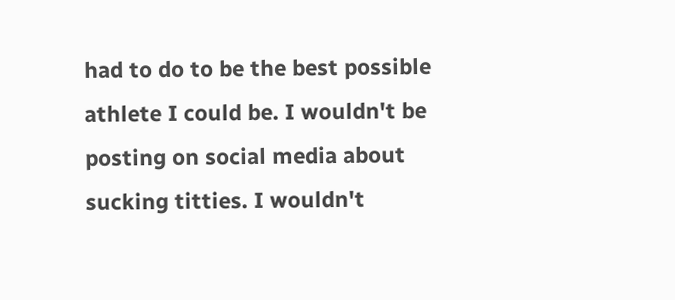had to do to be the best possible athlete I could be. I wouldn't be posting on social media about sucking titties. I wouldn't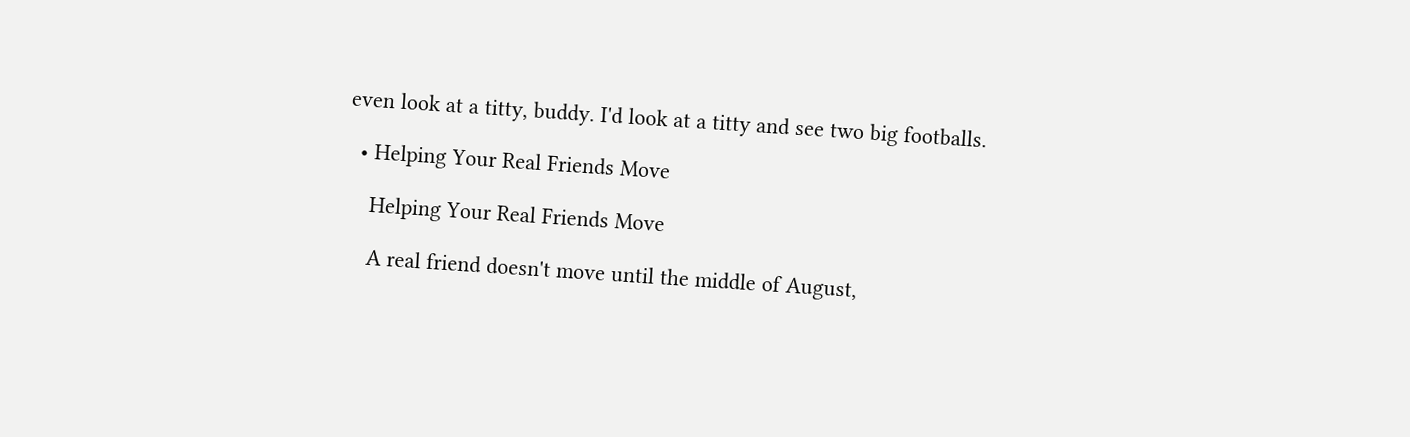even look at a titty, buddy. I'd look at a titty and see two big footballs.

  • Helping Your Real Friends Move

    Helping Your Real Friends Move

    A real friend doesn't move until the middle of August,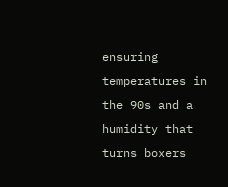ensuring temperatures in the 90s and a humidity that turns boxers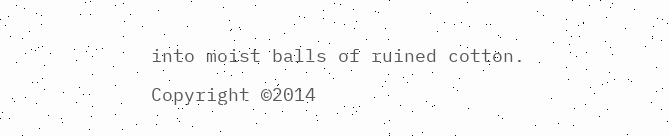into moist balls of ruined cotton.

Copyright ©2014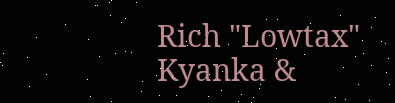Rich "Lowtax" Kyanka &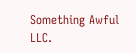Something Awful LLC.